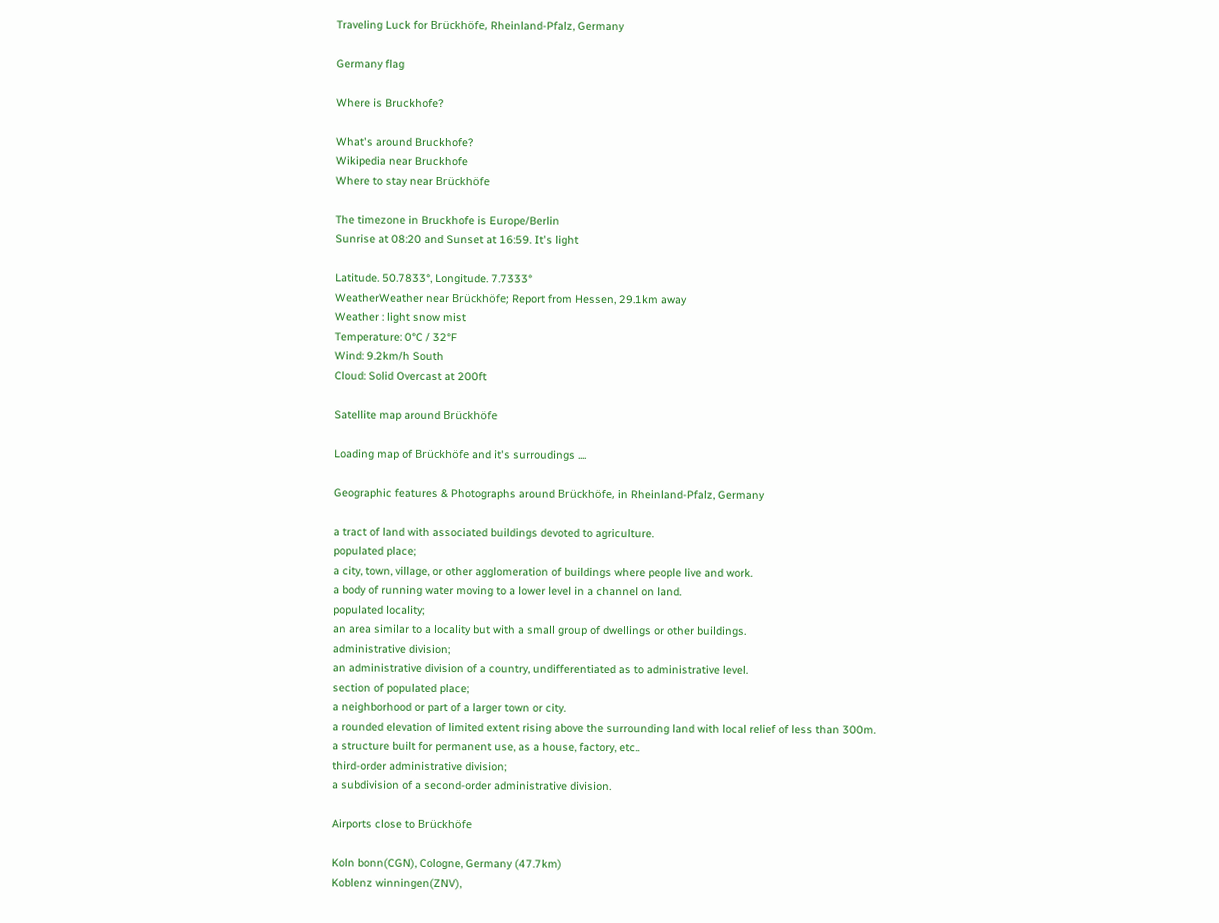Traveling Luck for Brückhöfe, Rheinland-Pfalz, Germany

Germany flag

Where is Bruckhofe?

What's around Bruckhofe?
Wikipedia near Bruckhofe
Where to stay near Brückhöfe

The timezone in Bruckhofe is Europe/Berlin
Sunrise at 08:20 and Sunset at 16:59. It's light

Latitude. 50.7833°, Longitude. 7.7333°
WeatherWeather near Brückhöfe; Report from Hessen, 29.1km away
Weather : light snow mist
Temperature: 0°C / 32°F
Wind: 9.2km/h South
Cloud: Solid Overcast at 200ft

Satellite map around Brückhöfe

Loading map of Brückhöfe and it's surroudings ....

Geographic features & Photographs around Brückhöfe, in Rheinland-Pfalz, Germany

a tract of land with associated buildings devoted to agriculture.
populated place;
a city, town, village, or other agglomeration of buildings where people live and work.
a body of running water moving to a lower level in a channel on land.
populated locality;
an area similar to a locality but with a small group of dwellings or other buildings.
administrative division;
an administrative division of a country, undifferentiated as to administrative level.
section of populated place;
a neighborhood or part of a larger town or city.
a rounded elevation of limited extent rising above the surrounding land with local relief of less than 300m.
a structure built for permanent use, as a house, factory, etc..
third-order administrative division;
a subdivision of a second-order administrative division.

Airports close to Brückhöfe

Koln bonn(CGN), Cologne, Germany (47.7km)
Koblenz winningen(ZNV),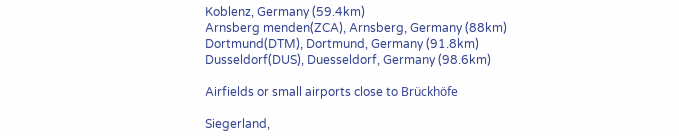Koblenz, Germany (59.4km)
Arnsberg menden(ZCA), Arnsberg, Germany (88km)
Dortmund(DTM), Dortmund, Germany (91.8km)
Dusseldorf(DUS), Duesseldorf, Germany (98.6km)

Airfields or small airports close to Brückhöfe

Siegerland,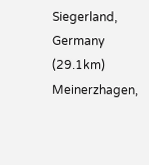Siegerland, Germany (29.1km)
Meinerzhagen,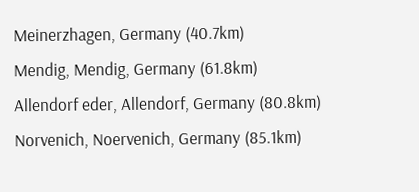Meinerzhagen, Germany (40.7km)
Mendig, Mendig, Germany (61.8km)
Allendorf eder, Allendorf, Germany (80.8km)
Norvenich, Noervenich, Germany (85.1km)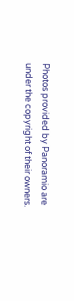Photos provided by Panoramio are under the copyright of their owners.